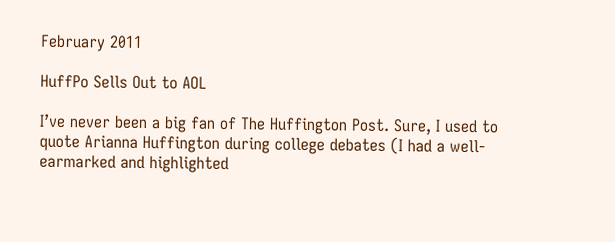February 2011

HuffPo Sells Out to AOL

I’ve never been a big fan of The Huffington Post. Sure, I used to quote Arianna Huffington during college debates (I had a well-earmarked and highlighted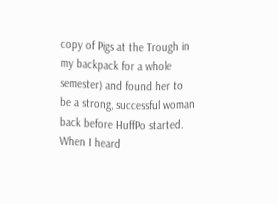copy of Pigs at the Trough in my backpack for a whole semester) and found her to be a strong, successful woman back before HuffPo started. When I heard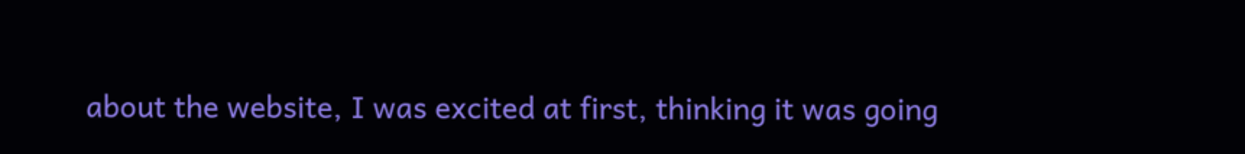about the website, I was excited at first, thinking it was going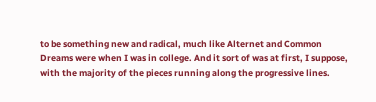to be something new and radical, much like Alternet and Common Dreams were when I was in college. And it sort of was at first, I suppose, with the majority of the pieces running along the progressive lines.